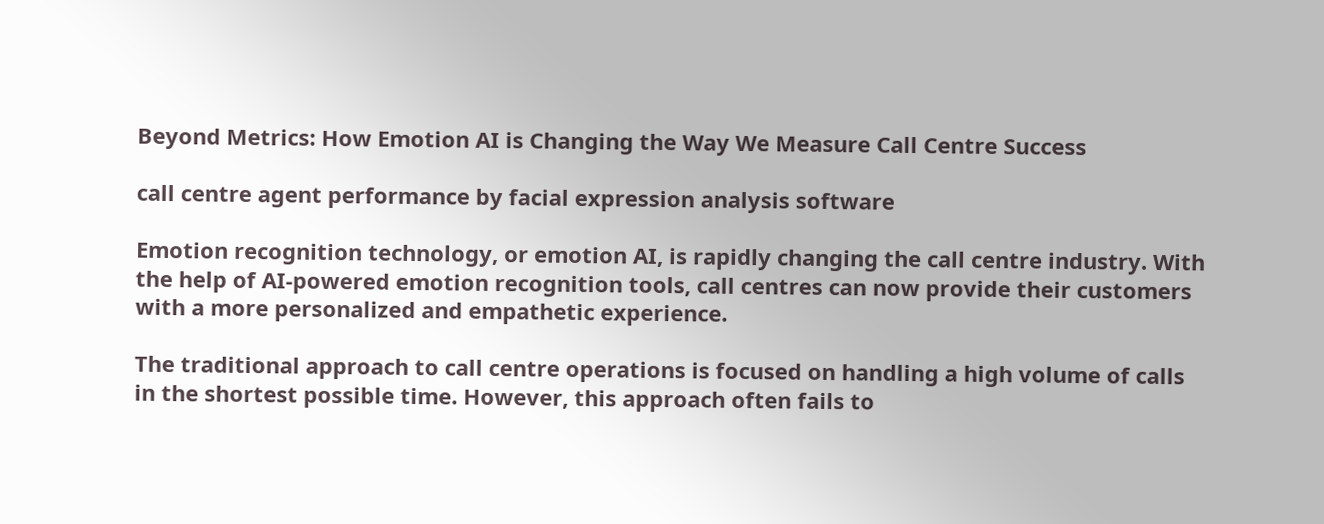Beyond Metrics: How Emotion AI is Changing the Way We Measure Call Centre Success

call centre agent performance by facial expression analysis software

Emotion recognition technology, or emotion AI, is rapidly changing the call centre industry. With the help of AI-powered emotion recognition tools, call centres can now provide their customers with a more personalized and empathetic experience.

The traditional approach to call centre operations is focused on handling a high volume of calls in the shortest possible time. However, this approach often fails to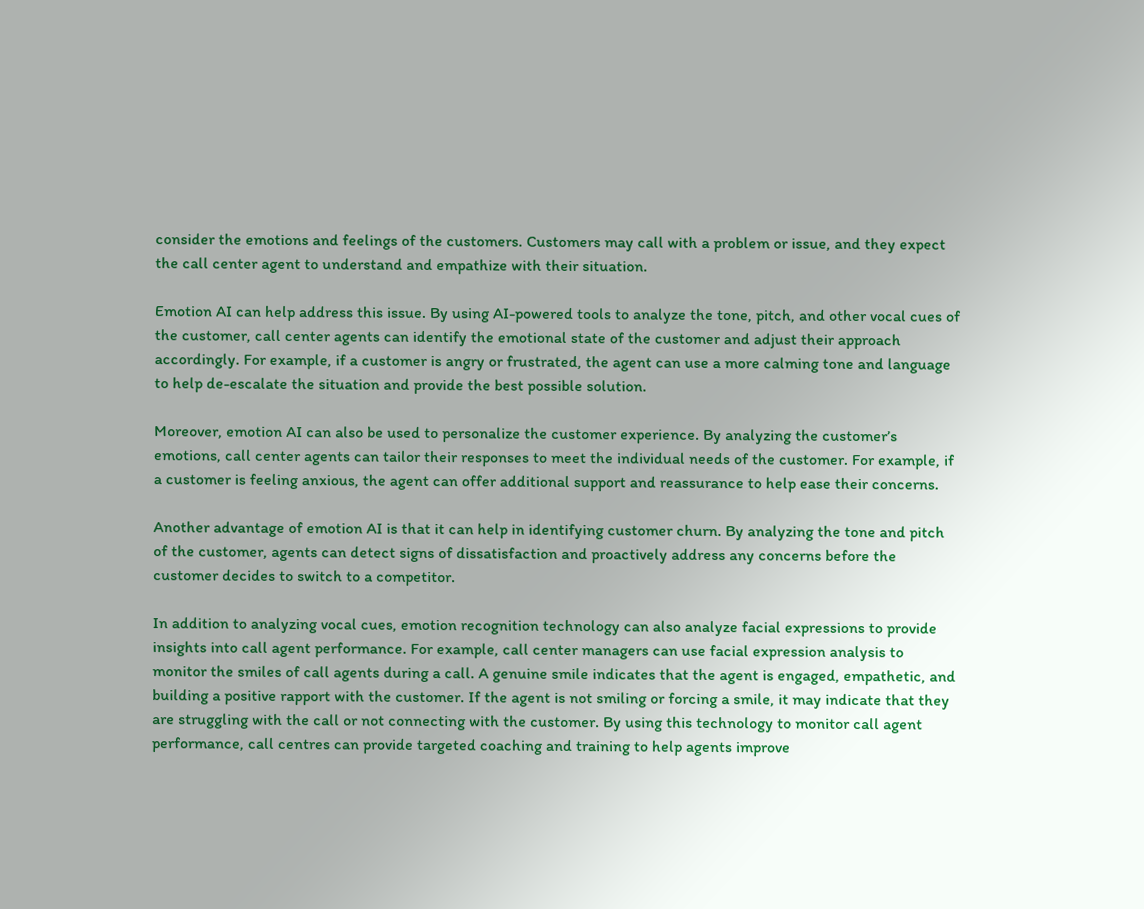consider the emotions and feelings of the customers. Customers may call with a problem or issue, and they expect the call center agent to understand and empathize with their situation.

Emotion AI can help address this issue. By using AI-powered tools to analyze the tone, pitch, and other vocal cues of the customer, call center agents can identify the emotional state of the customer and adjust their approach accordingly. For example, if a customer is angry or frustrated, the agent can use a more calming tone and language to help de-escalate the situation and provide the best possible solution.

Moreover, emotion AI can also be used to personalize the customer experience. By analyzing the customer’s emotions, call center agents can tailor their responses to meet the individual needs of the customer. For example, if a customer is feeling anxious, the agent can offer additional support and reassurance to help ease their concerns.

Another advantage of emotion AI is that it can help in identifying customer churn. By analyzing the tone and pitch of the customer, agents can detect signs of dissatisfaction and proactively address any concerns before the customer decides to switch to a competitor.

In addition to analyzing vocal cues, emotion recognition technology can also analyze facial expressions to provide insights into call agent performance. For example, call center managers can use facial expression analysis to monitor the smiles of call agents during a call. A genuine smile indicates that the agent is engaged, empathetic, and building a positive rapport with the customer. If the agent is not smiling or forcing a smile, it may indicate that they are struggling with the call or not connecting with the customer. By using this technology to monitor call agent performance, call centres can provide targeted coaching and training to help agents improve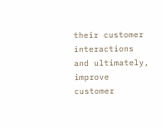their customer interactions and ultimately, improve customer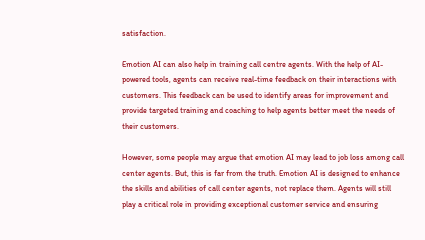satisfaction.

Emotion AI can also help in training call centre agents. With the help of AI-powered tools, agents can receive real-time feedback on their interactions with customers. This feedback can be used to identify areas for improvement and provide targeted training and coaching to help agents better meet the needs of their customers.

However, some people may argue that emotion AI may lead to job loss among call center agents. But, this is far from the truth. Emotion AI is designed to enhance the skills and abilities of call center agents, not replace them. Agents will still play a critical role in providing exceptional customer service and ensuring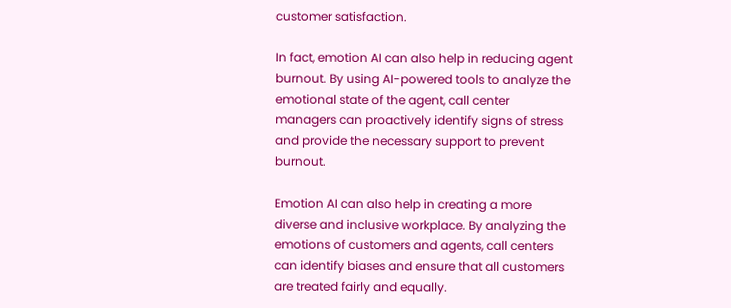customer satisfaction.

In fact, emotion AI can also help in reducing agent burnout. By using AI-powered tools to analyze the emotional state of the agent, call center managers can proactively identify signs of stress and provide the necessary support to prevent burnout.

Emotion AI can also help in creating a more diverse and inclusive workplace. By analyzing the emotions of customers and agents, call centers can identify biases and ensure that all customers are treated fairly and equally.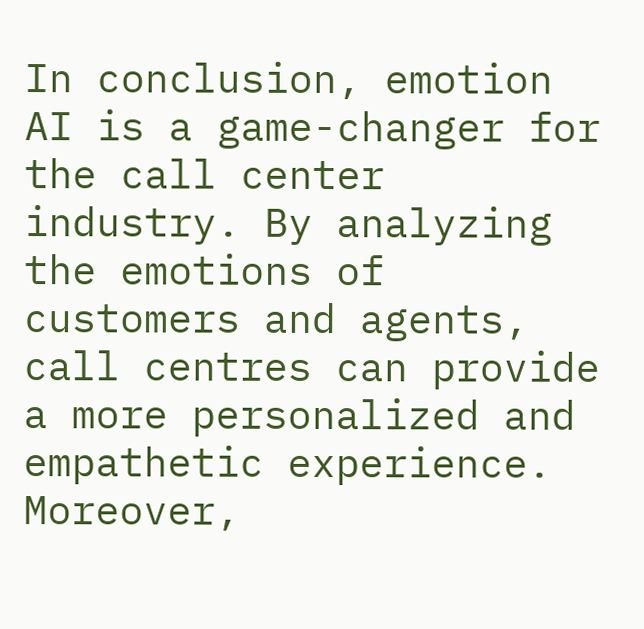In conclusion, emotion AI is a game-changer for the call center industry. By analyzing the emotions of customers and agents, call centres can provide a more personalized and empathetic experience. Moreover,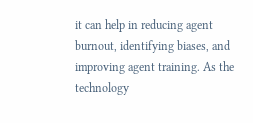it can help in reducing agent burnout, identifying biases, and improving agent training. As the technology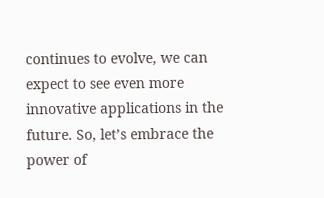continues to evolve, we can expect to see even more innovative applications in the future. So, let’s embrace the power of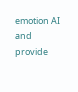emotion AI and provide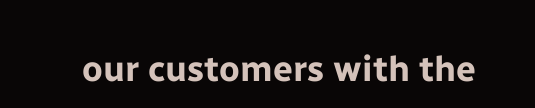our customers with the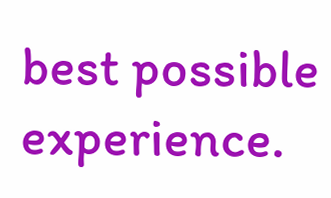best possible experience.